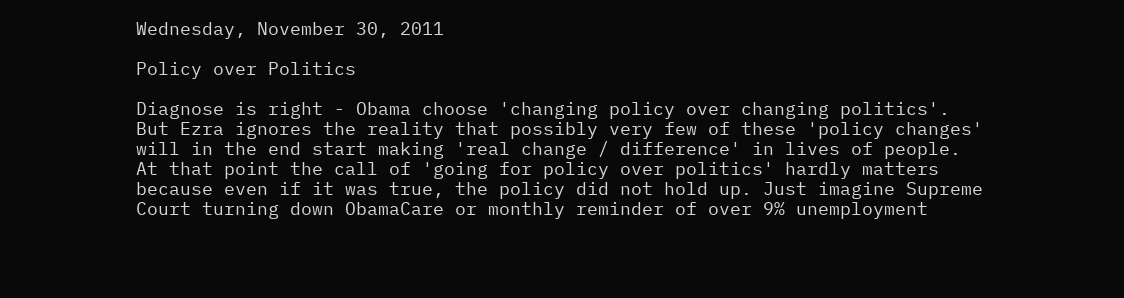Wednesday, November 30, 2011

Policy over Politics

Diagnose is right - Obama choose 'changing policy over changing politics'. But Ezra ignores the reality that possibly very few of these 'policy changes' will in the end start making 'real change / difference' in lives of people. At that point the call of 'going for policy over politics' hardly matters because even if it was true, the policy did not hold up. Just imagine Supreme Court turning down ObamaCare or monthly reminder of over 9% unemployment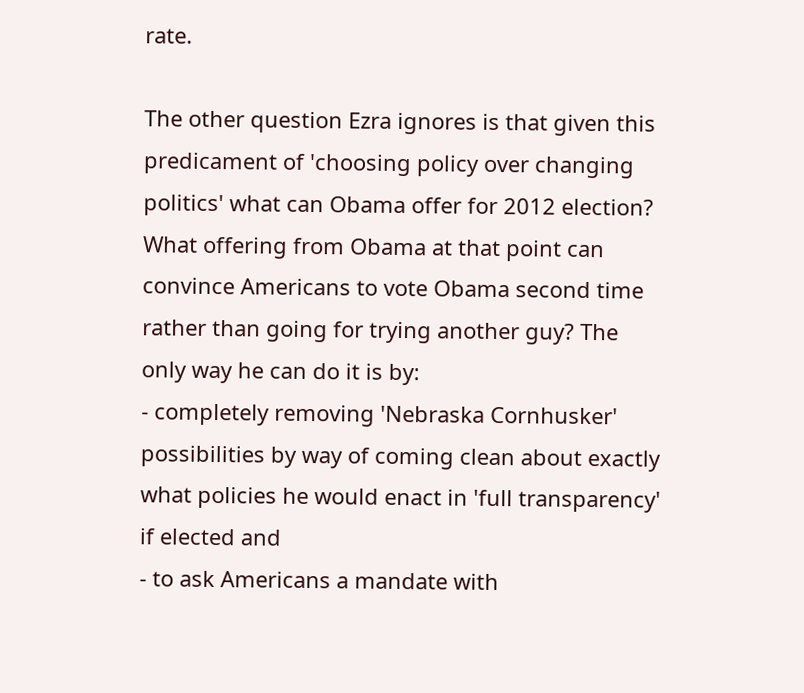rate.

The other question Ezra ignores is that given this predicament of 'choosing policy over changing politics' what can Obama offer for 2012 election? What offering from Obama at that point can convince Americans to vote Obama second time rather than going for trying another guy? The only way he can do it is by:
- completely removing 'Nebraska Cornhusker' possibilities by way of coming clean about exactly what policies he would enact in 'full transparency' if elected and
- to ask Americans a mandate with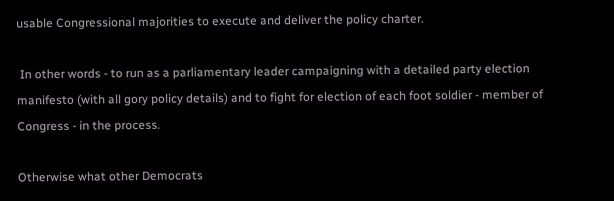usable Congressional majorities to execute and deliver the policy charter.

 In other words - to run as a parliamentary leader campaigning with a detailed party election manifesto (with all gory policy details) and to fight for election of each foot soldier - member of Congress - in the process.

Otherwise what other Democrats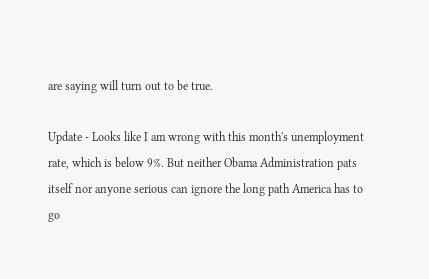are saying will turn out to be true.

Update - Looks like I am wrong with this month's unemployment rate, which is below 9%. But neither Obama Administration pats itself nor anyone serious can ignore the long path America has to go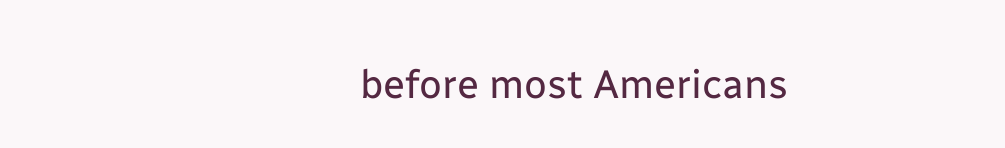before most Americans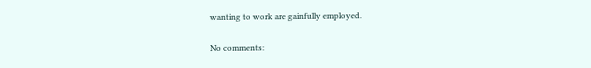wanting to work are gainfully employed.

No comments: